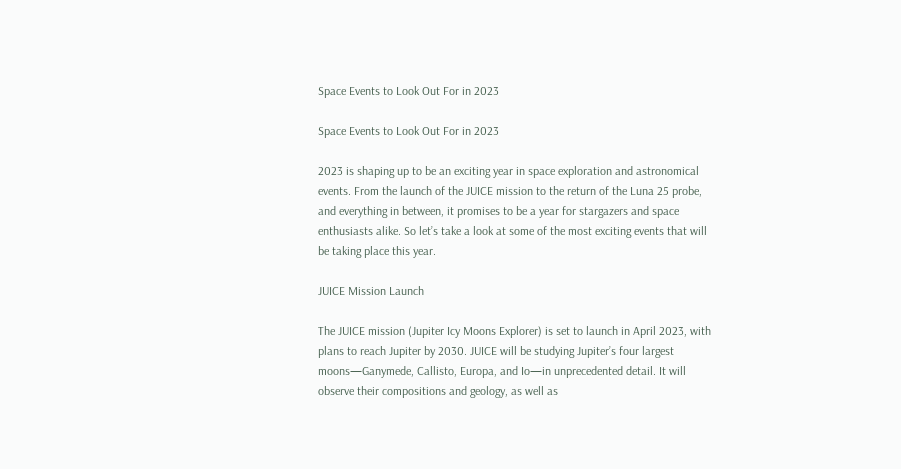Space Events to Look Out For in 2023

Space Events to Look Out For in 2023

2023 is shaping up to be an exciting year in space exploration and astronomical events. From the launch of the JUICE mission to the return of the Luna 25 probe, and everything in between, it promises to be a year for stargazers and space enthusiasts alike. So let’s take a look at some of the most exciting events that will be taking place this year.

JUICE Mission Launch

The JUICE mission (Jupiter Icy Moons Explorer) is set to launch in April 2023, with plans to reach Jupiter by 2030. JUICE will be studying Jupiter’s four largest moons—Ganymede, Callisto, Europa, and Io—in unprecedented detail. It will observe their compositions and geology, as well as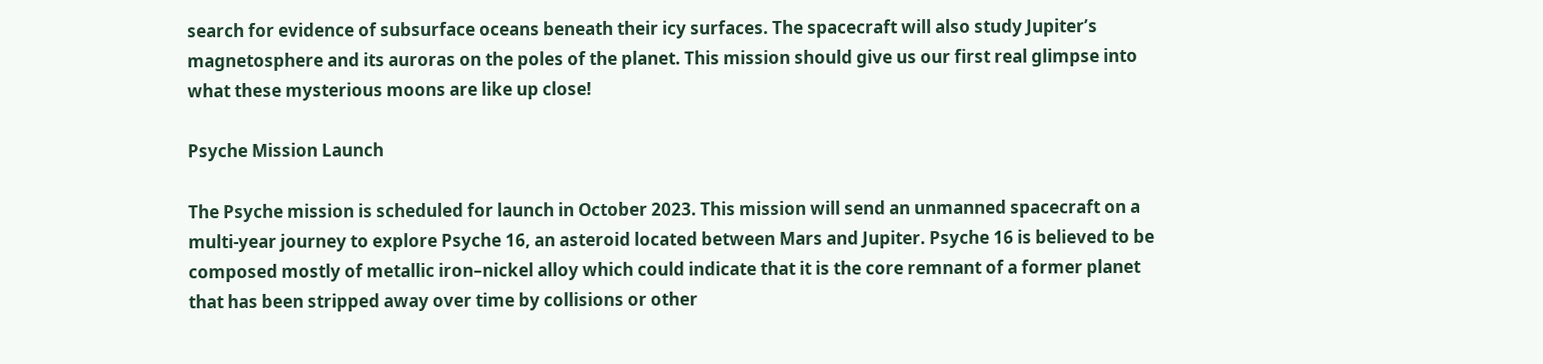search for evidence of subsurface oceans beneath their icy surfaces. The spacecraft will also study Jupiter’s magnetosphere and its auroras on the poles of the planet. This mission should give us our first real glimpse into what these mysterious moons are like up close!

Psyche Mission Launch

The Psyche mission is scheduled for launch in October 2023. This mission will send an unmanned spacecraft on a multi-year journey to explore Psyche 16, an asteroid located between Mars and Jupiter. Psyche 16 is believed to be composed mostly of metallic iron–nickel alloy which could indicate that it is the core remnant of a former planet that has been stripped away over time by collisions or other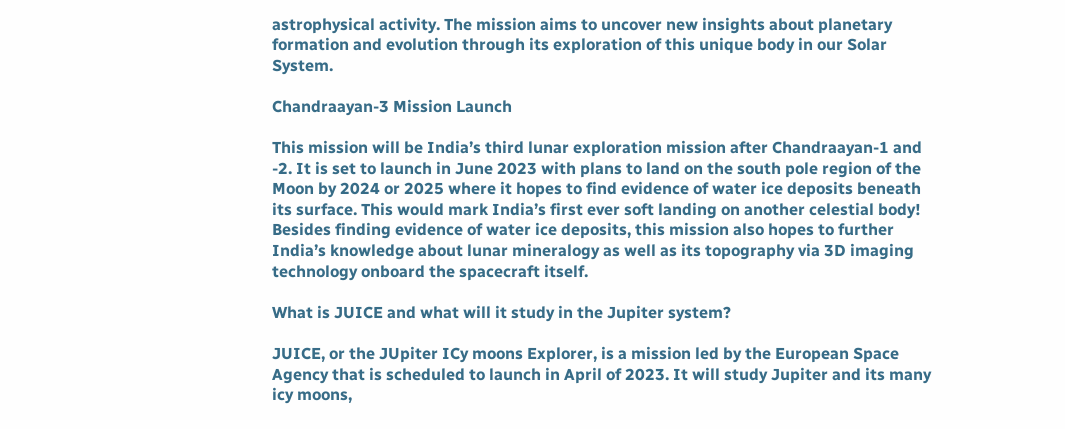astrophysical activity. The mission aims to uncover new insights about planetary formation and evolution through its exploration of this unique body in our Solar System.

Chandraayan-3 Mission Launch

This mission will be India’s third lunar exploration mission after Chandraayan-1 and -2. It is set to launch in June 2023 with plans to land on the south pole region of the Moon by 2024 or 2025 where it hopes to find evidence of water ice deposits beneath its surface. This would mark India’s first ever soft landing on another celestial body! Besides finding evidence of water ice deposits, this mission also hopes to further India’s knowledge about lunar mineralogy as well as its topography via 3D imaging technology onboard the spacecraft itself.

What is JUICE and what will it study in the Jupiter system?

JUICE, or the JUpiter ICy moons Explorer, is a mission led by the European Space Agency that is scheduled to launch in April of 2023. It will study Jupiter and its many icy moons,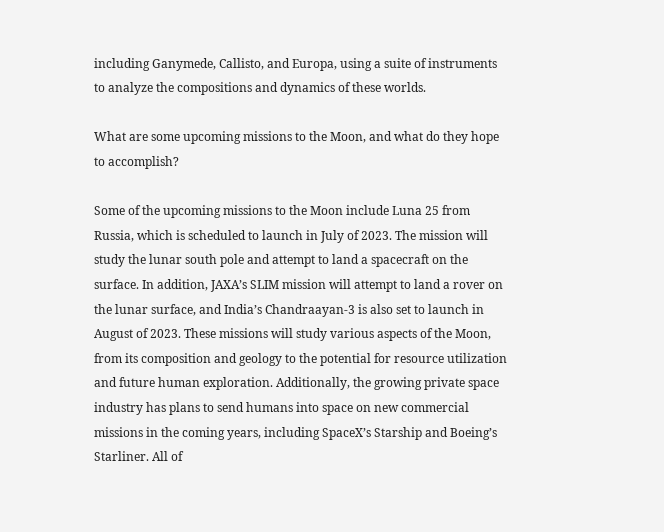including Ganymede, Callisto, and Europa, using a suite of instruments to analyze the compositions and dynamics of these worlds.

What are some upcoming missions to the Moon, and what do they hope to accomplish?

Some of the upcoming missions to the Moon include Luna 25 from Russia, which is scheduled to launch in July of 2023. The mission will study the lunar south pole and attempt to land a spacecraft on the surface. In addition, JAXA’s SLIM mission will attempt to land a rover on the lunar surface, and India’s Chandraayan-3 is also set to launch in August of 2023. These missions will study various aspects of the Moon, from its composition and geology to the potential for resource utilization and future human exploration. Additionally, the growing private space industry has plans to send humans into space on new commercial missions in the coming years, including SpaceX’s Starship and Boeing’s Starliner. All of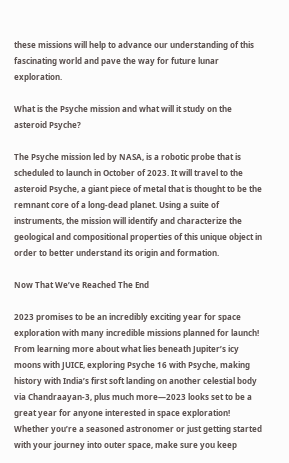these missions will help to advance our understanding of this fascinating world and pave the way for future lunar exploration.

What is the Psyche mission and what will it study on the asteroid Psyche?

The Psyche mission led by NASA, is a robotic probe that is scheduled to launch in October of 2023. It will travel to the asteroid Psyche, a giant piece of metal that is thought to be the remnant core of a long-dead planet. Using a suite of instruments, the mission will identify and characterize the geological and compositional properties of this unique object in order to better understand its origin and formation.

Now That We’ve Reached The End

2023 promises to be an incredibly exciting year for space exploration with many incredible missions planned for launch! From learning more about what lies beneath Jupiter’s icy moons with JUICE, exploring Psyche 16 with Psyche, making history with India’s first soft landing on another celestial body via Chandraayan-3, plus much more—2023 looks set to be a great year for anyone interested in space exploration! Whether you’re a seasoned astronomer or just getting started with your journey into outer space, make sure you keep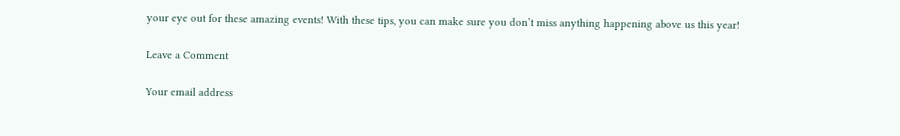your eye out for these amazing events! With these tips, you can make sure you don’t miss anything happening above us this year!

Leave a Comment

Your email address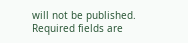will not be published. Required fields are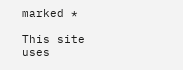marked *

This site uses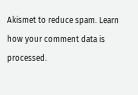Akismet to reduce spam. Learn how your comment data is processed.